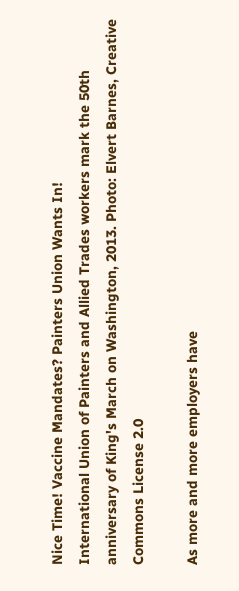Nice Time! Vaccine Mandates? Painters Union Wants In!
International Union of Painters and Allied Trades workers mark the 50th anniversary of King's March on Washington, 2013. Photo: Elvert Barnes, Creative Commons License 2.0

As more and more employers have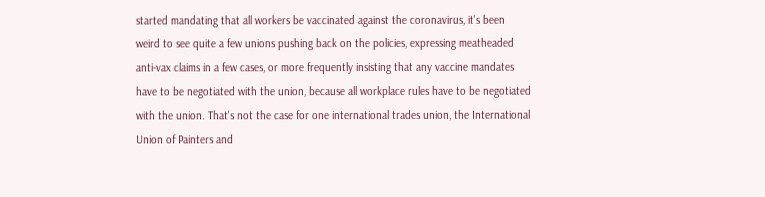started mandating that all workers be vaccinated against the coronavirus, it's been weird to see quite a few unions pushing back on the policies, expressing meatheaded anti-vax claims in a few cases, or more frequently insisting that any vaccine mandates have to be negotiated with the union, because all workplace rules have to be negotiated with the union. That's not the case for one international trades union, the International Union of Painters and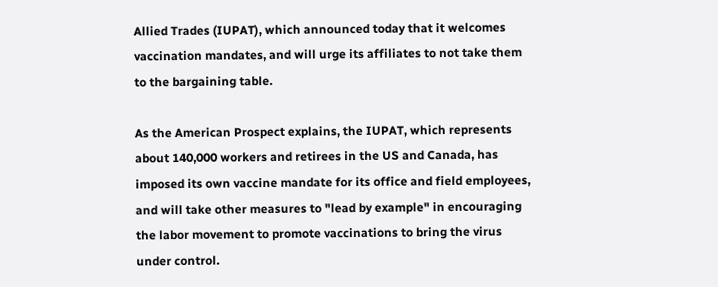Allied Trades (IUPAT), which announced today that it welcomes vaccination mandates, and will urge its affiliates to not take them to the bargaining table.

As the American Prospect explains, the IUPAT, which represents about 140,000 workers and retirees in the US and Canada, has imposed its own vaccine mandate for its office and field employees, and will take other measures to "lead by example" in encouraging the labor movement to promote vaccinations to bring the virus under control.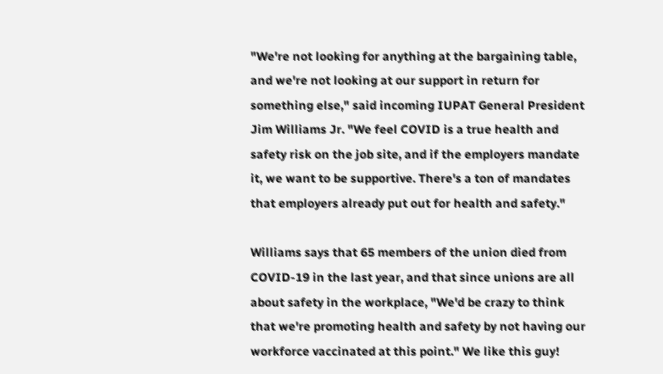"We're not looking for anything at the bargaining table, and we're not looking at our support in return for something else," said incoming IUPAT General President Jim Williams Jr. "We feel COVID is a true health and safety risk on the job site, and if the employers mandate it, we want to be supportive. There's a ton of mandates that employers already put out for health and safety."

Williams says that 65 members of the union died from COVID-19 in the last year, and that since unions are all about safety in the workplace, "We'd be crazy to think that we're promoting health and safety by not having our workforce vaccinated at this point." We like this guy!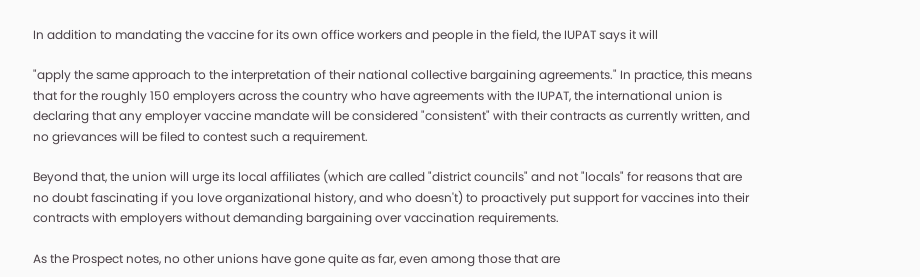In addition to mandating the vaccine for its own office workers and people in the field, the IUPAT says it will

"apply the same approach to the interpretation of their national collective bargaining agreements." In practice, this means that for the roughly 150 employers across the country who have agreements with the IUPAT, the international union is declaring that any employer vaccine mandate will be considered "consistent" with their contracts as currently written, and no grievances will be filed to contest such a requirement.

Beyond that, the union will urge its local affiliates (which are called "district councils" and not "locals" for reasons that are no doubt fascinating if you love organizational history, and who doesn't) to proactively put support for vaccines into their contracts with employers without demanding bargaining over vaccination requirements.

As the Prospect notes, no other unions have gone quite as far, even among those that are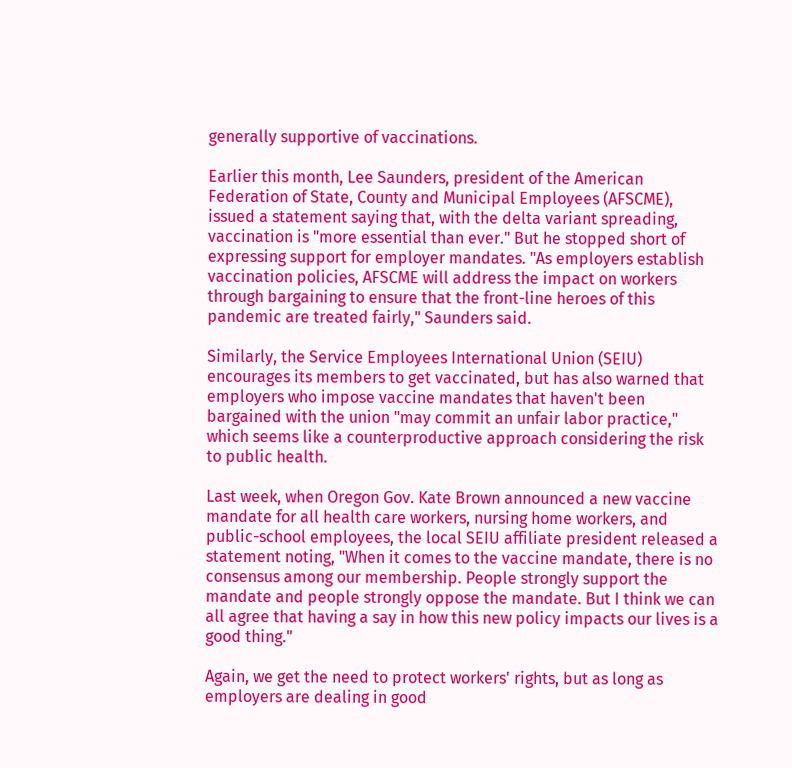generally supportive of vaccinations.

Earlier this month, Lee Saunders, president of the American Federation of State, County and Municipal Employees (AFSCME), issued a statement saying that, with the delta variant spreading, vaccination is "more essential than ever." But he stopped short of expressing support for employer mandates. "As employers establish vaccination policies, AFSCME will address the impact on workers through bargaining to ensure that the front-line heroes of this pandemic are treated fairly," Saunders said.

Similarly, the Service Employees International Union (SEIU) encourages its members to get vaccinated, but has also warned that employers who impose vaccine mandates that haven't been bargained with the union "may commit an unfair labor practice," which seems like a counterproductive approach considering the risk to public health.

Last week, when Oregon Gov. Kate Brown announced a new vaccine mandate for all health care workers, nursing home workers, and public-school employees, the local SEIU affiliate president released a statement noting, "When it comes to the vaccine mandate, there is no consensus among our membership. People strongly support the mandate and people strongly oppose the mandate. But I think we can all agree that having a say in how this new policy impacts our lives is a good thing."

Again, we get the need to protect workers' rights, but as long as employers are dealing in good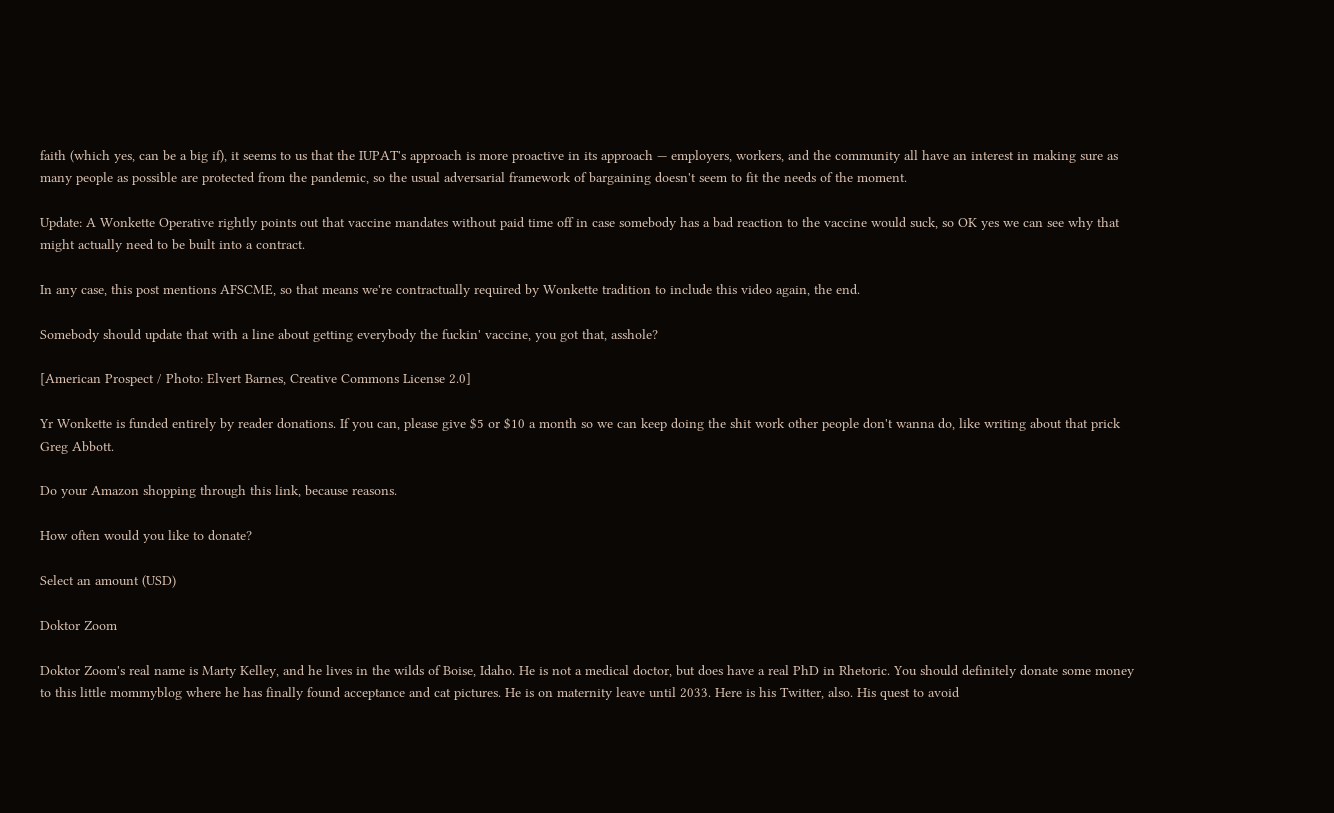faith (which yes, can be a big if), it seems to us that the IUPAT's approach is more proactive in its approach — employers, workers, and the community all have an interest in making sure as many people as possible are protected from the pandemic, so the usual adversarial framework of bargaining doesn't seem to fit the needs of the moment.

Update: A Wonkette Operative rightly points out that vaccine mandates without paid time off in case somebody has a bad reaction to the vaccine would suck, so OK yes we can see why that might actually need to be built into a contract.

In any case, this post mentions AFSCME, so that means we're contractually required by Wonkette tradition to include this video again, the end.

Somebody should update that with a line about getting everybody the fuckin' vaccine, you got that, asshole?

[American Prospect / Photo: Elvert Barnes, Creative Commons License 2.0]

Yr Wonkette is funded entirely by reader donations. If you can, please give $5 or $10 a month so we can keep doing the shit work other people don't wanna do, like writing about that prick Greg Abbott.

Do your Amazon shopping through this link, because reasons.

How often would you like to donate?

Select an amount (USD)

Doktor Zoom

Doktor Zoom's real name is Marty Kelley, and he lives in the wilds of Boise, Idaho. He is not a medical doctor, but does have a real PhD in Rhetoric. You should definitely donate some money to this little mommyblog where he has finally found acceptance and cat pictures. He is on maternity leave until 2033. Here is his Twitter, also. His quest to avoid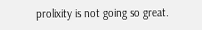prolixity is not going so great.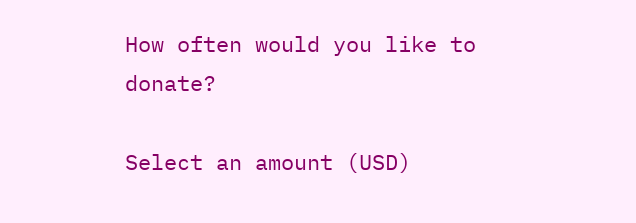How often would you like to donate?

Select an amount (USD)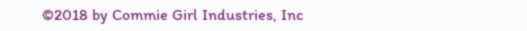©2018 by Commie Girl Industries, Inc